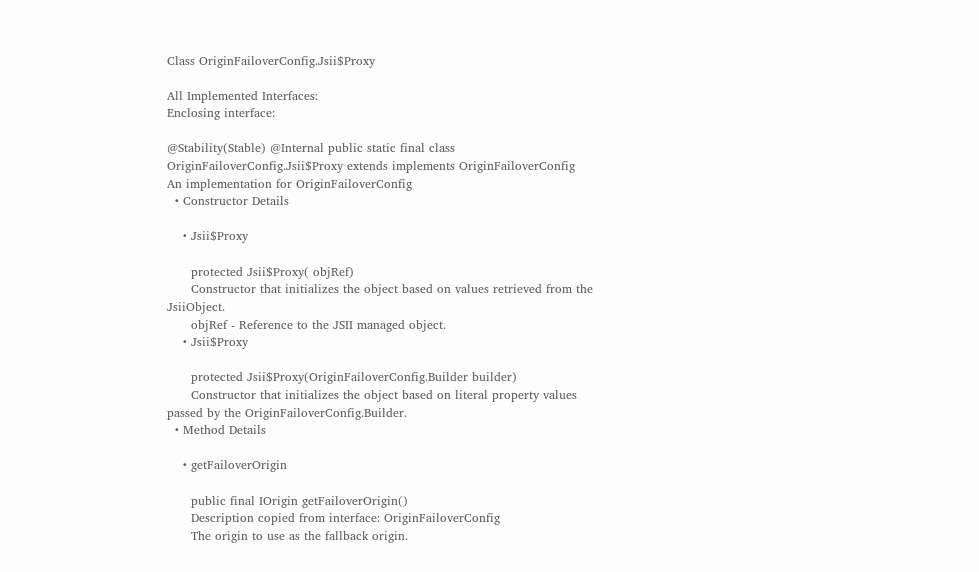Class OriginFailoverConfig.Jsii$Proxy

All Implemented Interfaces:
Enclosing interface:

@Stability(Stable) @Internal public static final class OriginFailoverConfig.Jsii$Proxy extends implements OriginFailoverConfig
An implementation for OriginFailoverConfig
  • Constructor Details

    • Jsii$Proxy

      protected Jsii$Proxy( objRef)
      Constructor that initializes the object based on values retrieved from the JsiiObject.
      objRef - Reference to the JSII managed object.
    • Jsii$Proxy

      protected Jsii$Proxy(OriginFailoverConfig.Builder builder)
      Constructor that initializes the object based on literal property values passed by the OriginFailoverConfig.Builder.
  • Method Details

    • getFailoverOrigin

      public final IOrigin getFailoverOrigin()
      Description copied from interface: OriginFailoverConfig
      The origin to use as the fallback origin.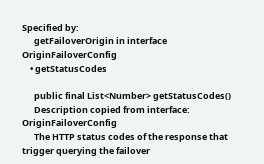Specified by:
      getFailoverOrigin in interface OriginFailoverConfig
    • getStatusCodes

      public final List<Number> getStatusCodes()
      Description copied from interface: OriginFailoverConfig
      The HTTP status codes of the response that trigger querying the failover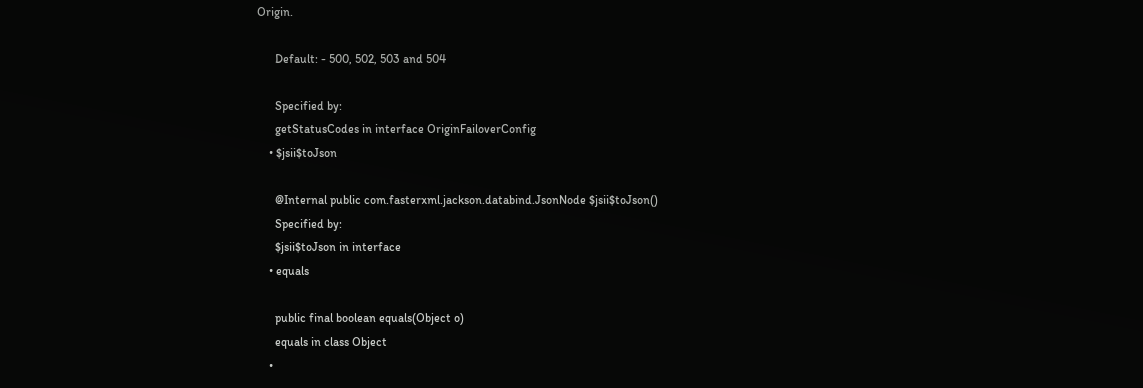Origin.

      Default: - 500, 502, 503 and 504

      Specified by:
      getStatusCodes in interface OriginFailoverConfig
    • $jsii$toJson

      @Internal public com.fasterxml.jackson.databind.JsonNode $jsii$toJson()
      Specified by:
      $jsii$toJson in interface
    • equals

      public final boolean equals(Object o)
      equals in class Object
    •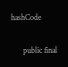hashCode

      public final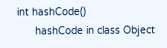int hashCode()
      hashCode in class Object